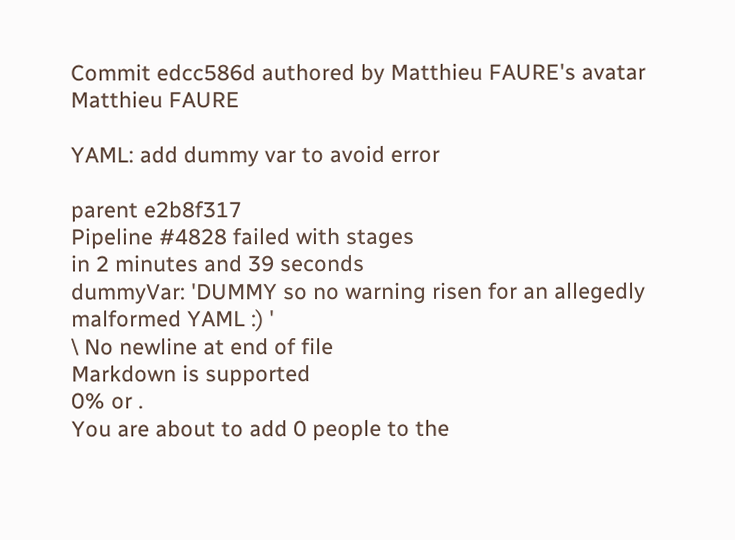Commit edcc586d authored by Matthieu FAURE's avatar Matthieu FAURE

YAML: add dummy var to avoid error

parent e2b8f317
Pipeline #4828 failed with stages
in 2 minutes and 39 seconds
dummyVar: 'DUMMY so no warning risen for an allegedly malformed YAML :) '
\ No newline at end of file
Markdown is supported
0% or .
You are about to add 0 people to the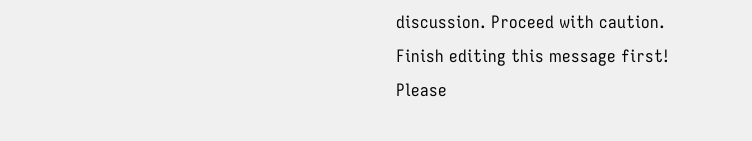discussion. Proceed with caution.
Finish editing this message first!
Please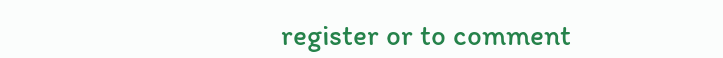register or to comment